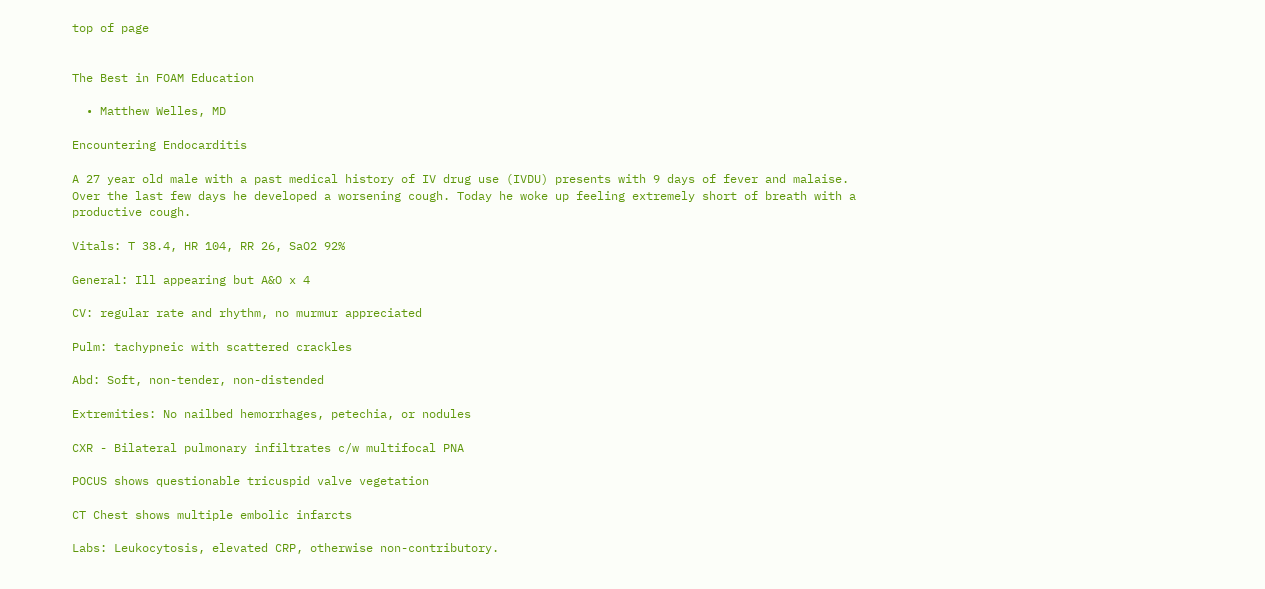top of page


The Best in FOAM Education

  • Matthew Welles, MD

Encountering Endocarditis

A 27 year old male with a past medical history of IV drug use (IVDU) presents with 9 days of fever and malaise. Over the last few days he developed a worsening cough. Today he woke up feeling extremely short of breath with a productive cough.

Vitals: T 38.4, HR 104, RR 26, SaO2 92%

General: Ill appearing but A&O x 4

CV: regular rate and rhythm, no murmur appreciated

Pulm: tachypneic with scattered crackles

Abd: Soft, non-tender, non-distended

Extremities: No nailbed hemorrhages, petechia, or nodules

CXR - Bilateral pulmonary infiltrates c/w multifocal PNA

POCUS shows questionable tricuspid valve vegetation

CT Chest shows multiple embolic infarcts

Labs: Leukocytosis, elevated CRP, otherwise non-contributory.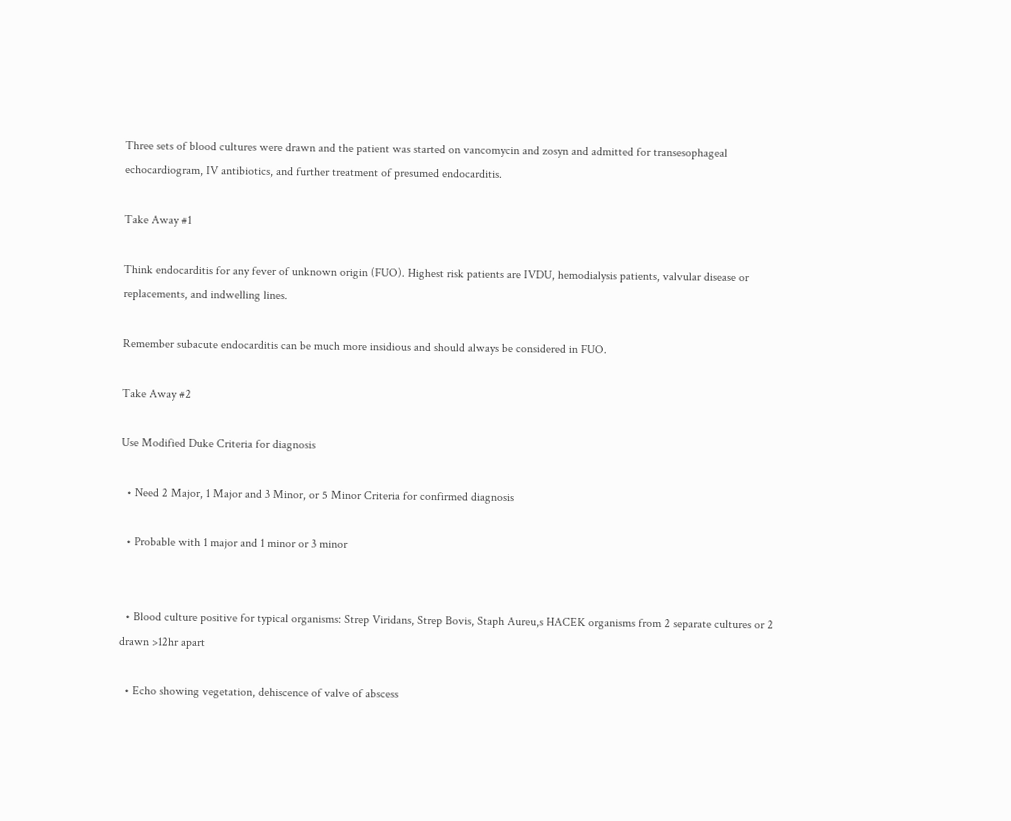Three sets of blood cultures were drawn and the patient was started on vancomycin and zosyn and admitted for transesophageal echocardiogram, IV antibiotics, and further treatment of presumed endocarditis.

Take Away #1

Think endocarditis for any fever of unknown origin (FUO). Highest risk patients are IVDU, hemodialysis patients, valvular disease or replacements, and indwelling lines.

Remember subacute endocarditis can be much more insidious and should always be considered in FUO.

Take Away #2

Use Modified Duke Criteria for diagnosis

  • Need 2 Major, 1 Major and 3 Minor, or 5 Minor Criteria for confirmed diagnosis

  • Probable with 1 major and 1 minor or 3 minor


  • Blood culture positive for typical organisms: Strep Viridans, Strep Bovis, Staph Aureu,s HACEK organisms from 2 separate cultures or 2 drawn >12hr apart

  • Echo showing vegetation, dehiscence of valve of abscess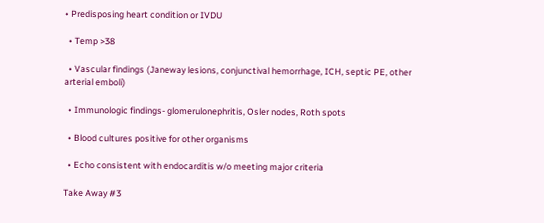• Predisposing heart condition or IVDU

  • Temp >38

  • Vascular findings (Janeway lesions, conjunctival hemorrhage, ICH, septic PE, other arterial emboli)

  • Immunologic findings- glomerulonephritis, Osler nodes, Roth spots

  • Blood cultures positive for other organisms

  • Echo consistent with endocarditis w/o meeting major criteria

Take Away #3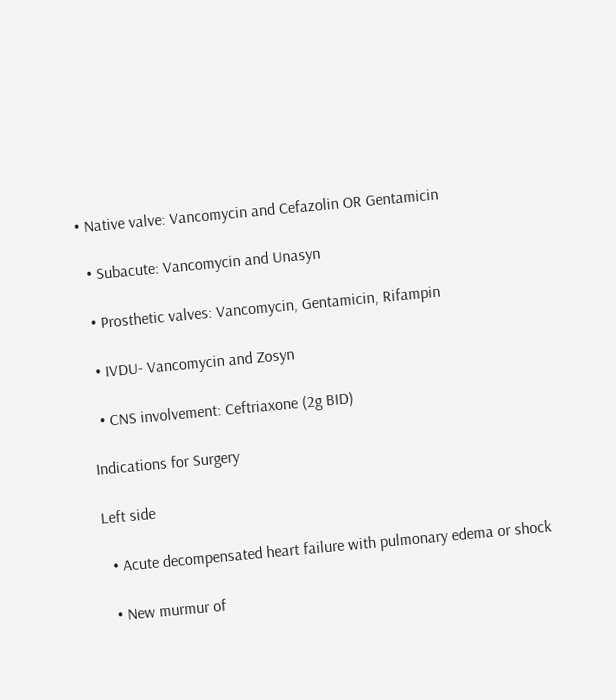• Native valve: Vancomycin and Cefazolin OR Gentamicin

  • Subacute: Vancomycin and Unasyn

  • Prosthetic valves: Vancomycin, Gentamicin, Rifampin

  • IVDU- Vancomycin and Zosyn

  • CNS involvement: Ceftriaxone (2g BID)

Indications for Surgery

Left side

  • Acute decompensated heart failure with pulmonary edema or shock

  • New murmur of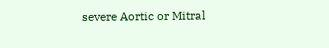severe Aortic or Mitral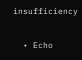insufficiency

  • Echo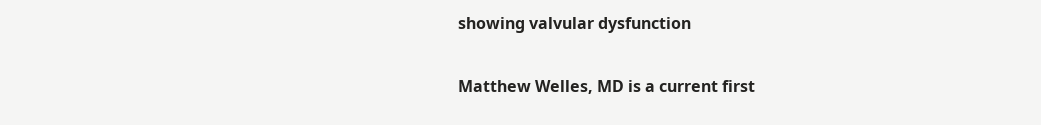showing valvular dysfunction


Matthew Welles, MD is a current first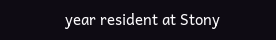year resident at Stony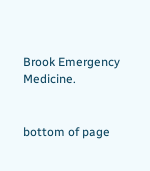Brook Emergency Medicine.


bottom of page